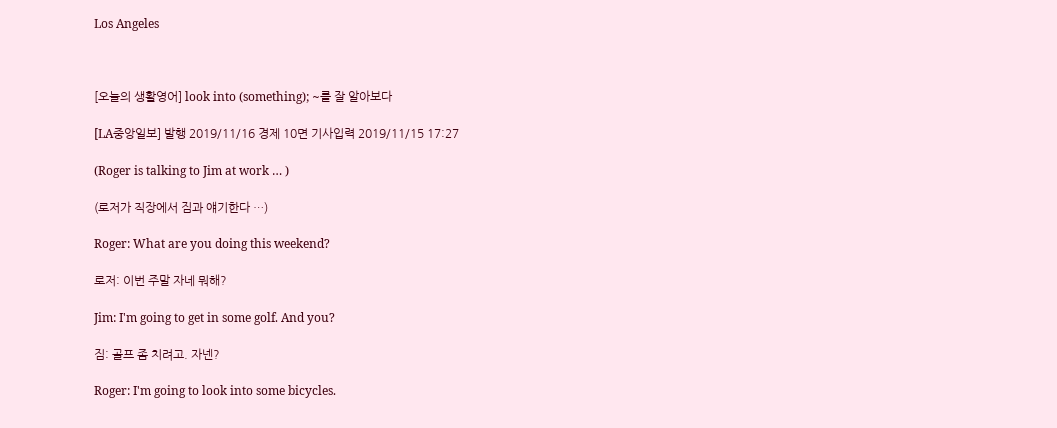Los Angeles



[오늘의 생활영어] look into (something); ~를 잘 알아보다

[LA중앙일보] 발행 2019/11/16 경제 10면 기사입력 2019/11/15 17:27

(Roger is talking to Jim at work … )

(로저가 직장에서 짐과 얘기한다 …)

Roger: What are you doing this weekend?

로저: 이번 주말 자네 뭐해?

Jim: I'm going to get in some golf. And you?

짐: 골프 좀 치려고. 자넨?

Roger: I'm going to look into some bicycles.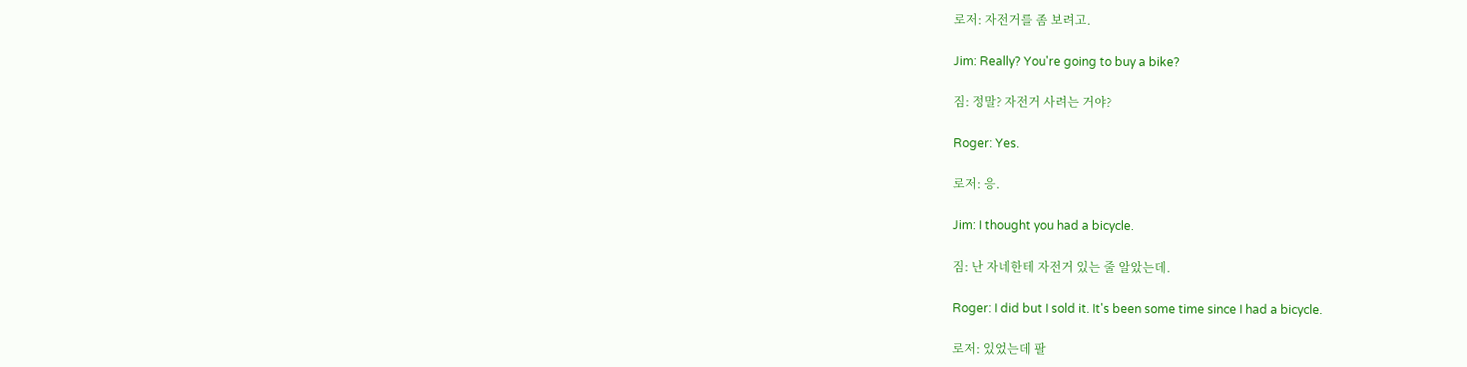로저: 자전거를 좀 보려고.

Jim: Really? You're going to buy a bike?

짐: 정말? 자전거 사려는 거야?

Roger: Yes.

로저: 응.

Jim: I thought you had a bicycle.

짐: 난 자네한테 자전거 있는 줄 알았는데.

Roger: I did but I sold it. It's been some time since I had a bicycle.

로저: 있었는데 팔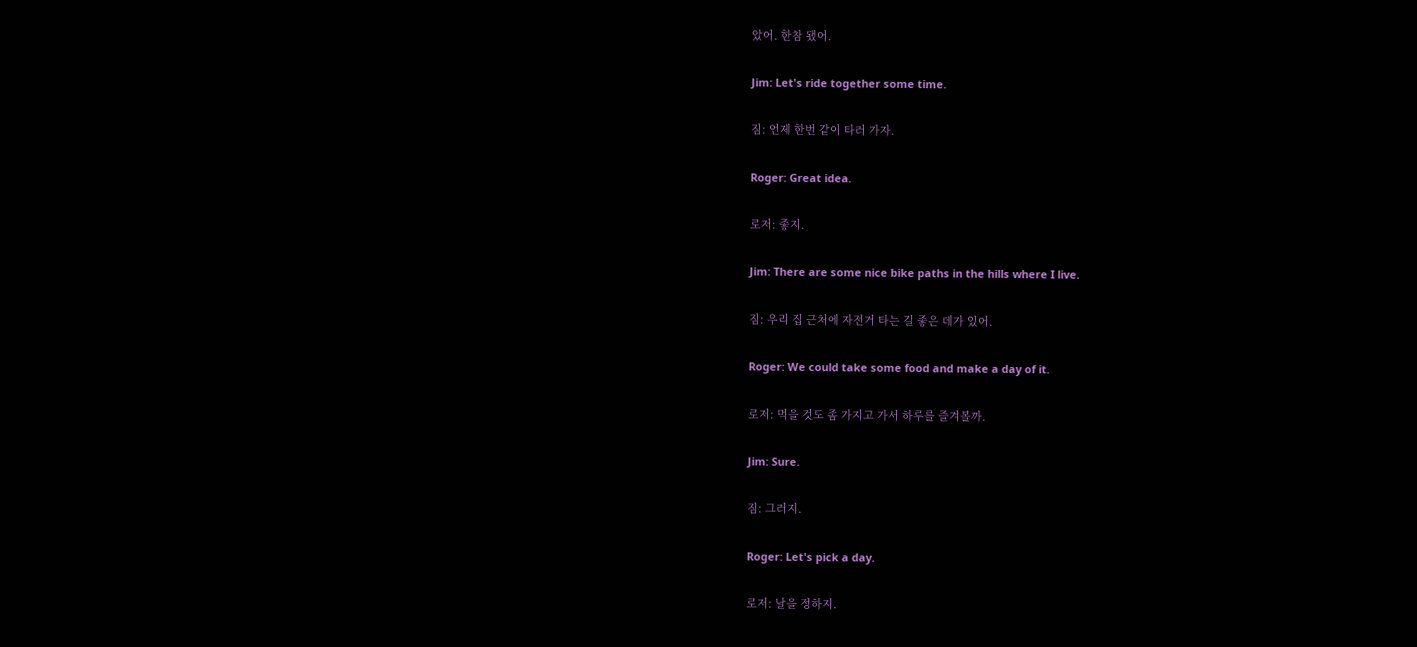았어. 한참 됐어.

Jim: Let's ride together some time.

짐: 언제 한번 같이 타러 가자.

Roger: Great idea.

로저: 좋지.

Jim: There are some nice bike paths in the hills where I live.

짐: 우리 집 근처에 자전거 타는 길 좋은 데가 있어.

Roger: We could take some food and make a day of it.

로저: 먹을 것도 좀 가지고 가서 하루를 즐겨볼까.

Jim: Sure.

짐: 그러지.

Roger: Let's pick a day.

로저: 날을 정하지.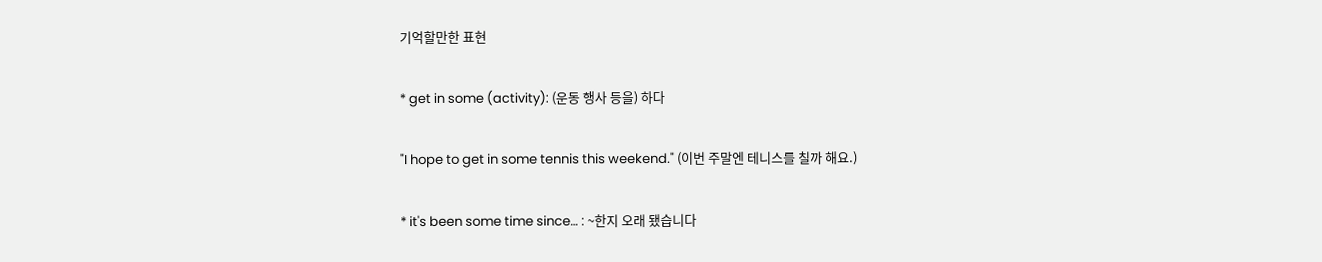기억할만한 표현

* get in some (activity): (운동 행사 등을) 하다

"I hope to get in some tennis this weekend." (이번 주말엔 테니스를 칠까 해요.)

* it's been some time since… : ~한지 오래 됐습니다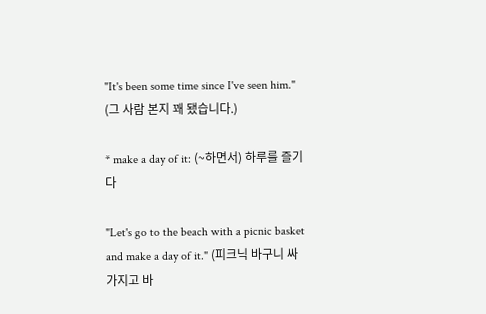"It's been some time since I've seen him." (그 사람 본지 꽤 됐습니다.)

* make a day of it: (~하면서) 하루를 즐기다

"Let's go to the beach with a picnic basket and make a day of it." (피크닉 바구니 싸가지고 바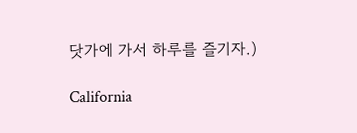닷가에 가서 하루를 즐기자.)

California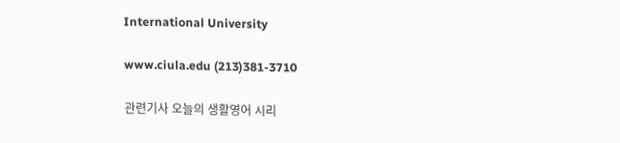International University

www.ciula.edu (213)381-3710

관련기사 오늘의 생활영어 시리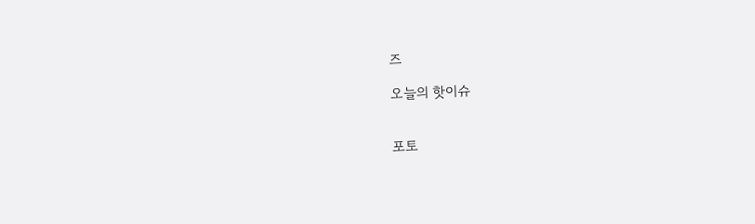즈

오늘의 핫이슈


포토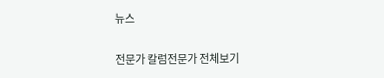뉴스

전문가 칼럼전문가 전체보기